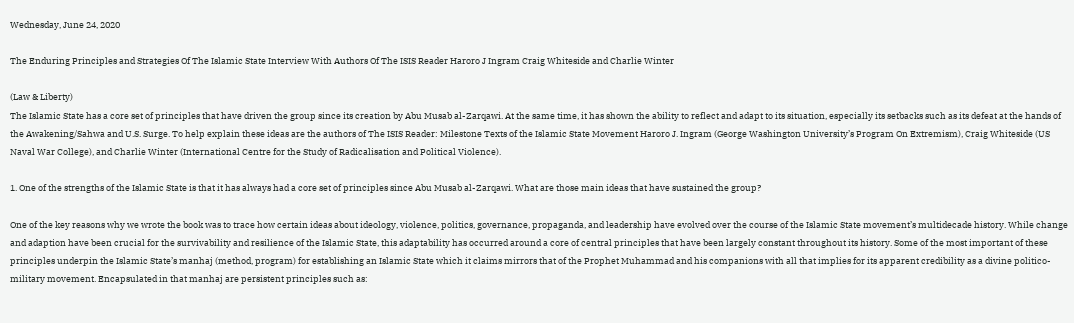Wednesday, June 24, 2020

The Enduring Principles and Strategies Of The Islamic State Interview With Authors Of The ISIS Reader Haroro J Ingram Craig Whiteside and Charlie Winter

(Law & Liberty)
The Islamic State has a core set of principles that have driven the group since its creation by Abu Musab al-Zarqawi. At the same time, it has shown the ability to reflect and adapt to its situation, especially its setbacks such as its defeat at the hands of the Awakening/Sahwa and U.S. Surge. To help explain these ideas are the authors of The ISIS Reader: Milestone Texts of the Islamic State Movement Haroro J. Ingram (George Washington University’s Program On Extremism), Craig Whiteside (US Naval War College), and Charlie Winter (International Centre for the Study of Radicalisation and Political Violence).

1. One of the strengths of the Islamic State is that it has always had a core set of principles since Abu Musab al-Zarqawi. What are those main ideas that have sustained the group?

One of the key reasons why we wrote the book was to trace how certain ideas about ideology, violence, politics, governance, propaganda, and leadership have evolved over the course of the Islamic State movement’s multidecade history. While change and adaption have been crucial for the survivability and resilience of the Islamic State, this adaptability has occurred around a core of central principles that have been largely constant throughout its history. Some of the most important of these principles underpin the Islamic State’s manhaj (method, program) for establishing an Islamic State which it claims mirrors that of the Prophet Muhammad and his companions with all that implies for its apparent credibility as a divine politico-military movement. Encapsulated in that manhaj are persistent principles such as: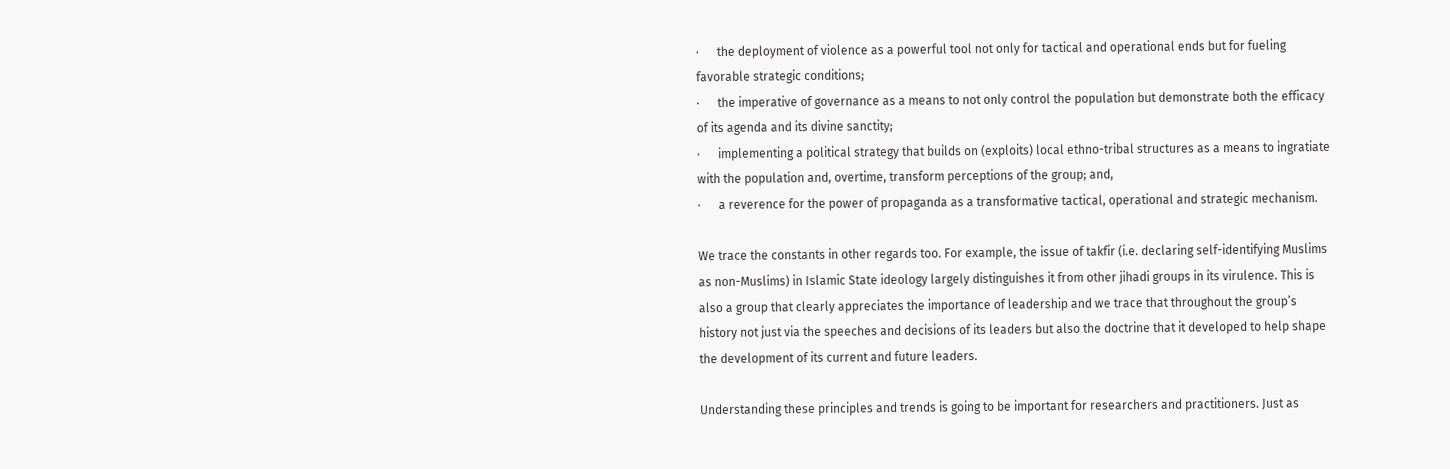·      the deployment of violence as a powerful tool not only for tactical and operational ends but for fueling favorable strategic conditions;
·      the imperative of governance as a means to not only control the population but demonstrate both the efficacy of its agenda and its divine sanctity;
·      implementing a political strategy that builds on (exploits) local ethno-tribal structures as a means to ingratiate with the population and, overtime, transform perceptions of the group; and,
·      a reverence for the power of propaganda as a transformative tactical, operational and strategic mechanism.

We trace the constants in other regards too. For example, the issue of takfir (i.e. declaring self-identifying Muslims as non-Muslims) in Islamic State ideology largely distinguishes it from other jihadi groups in its virulence. This is also a group that clearly appreciates the importance of leadership and we trace that throughout the group’s history not just via the speeches and decisions of its leaders but also the doctrine that it developed to help shape the development of its current and future leaders.

Understanding these principles and trends is going to be important for researchers and practitioners. Just as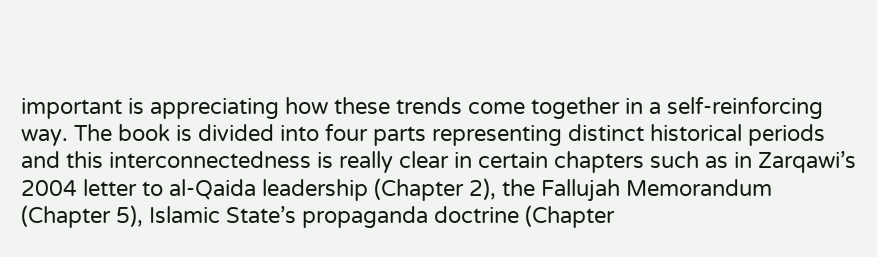important is appreciating how these trends come together in a self-reinforcing way. The book is divided into four parts representing distinct historical periods and this interconnectedness is really clear in certain chapters such as in Zarqawi’s 2004 letter to al-Qaida leadership (Chapter 2), the Fallujah Memorandum (Chapter 5), Islamic State’s propaganda doctrine (Chapter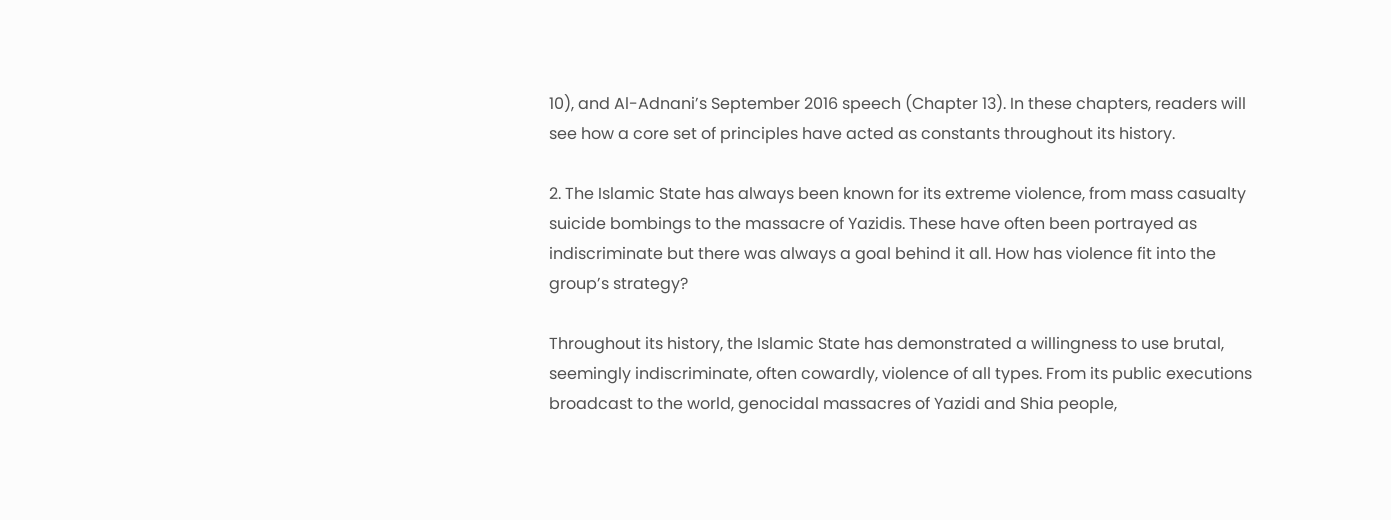10), and Al-Adnani’s September 2016 speech (Chapter 13). In these chapters, readers will see how a core set of principles have acted as constants throughout its history.

2. The Islamic State has always been known for its extreme violence, from mass casualty suicide bombings to the massacre of Yazidis. These have often been portrayed as indiscriminate but there was always a goal behind it all. How has violence fit into the group’s strategy?

Throughout its history, the Islamic State has demonstrated a willingness to use brutal, seemingly indiscriminate, often cowardly, violence of all types. From its public executions broadcast to the world, genocidal massacres of Yazidi and Shia people,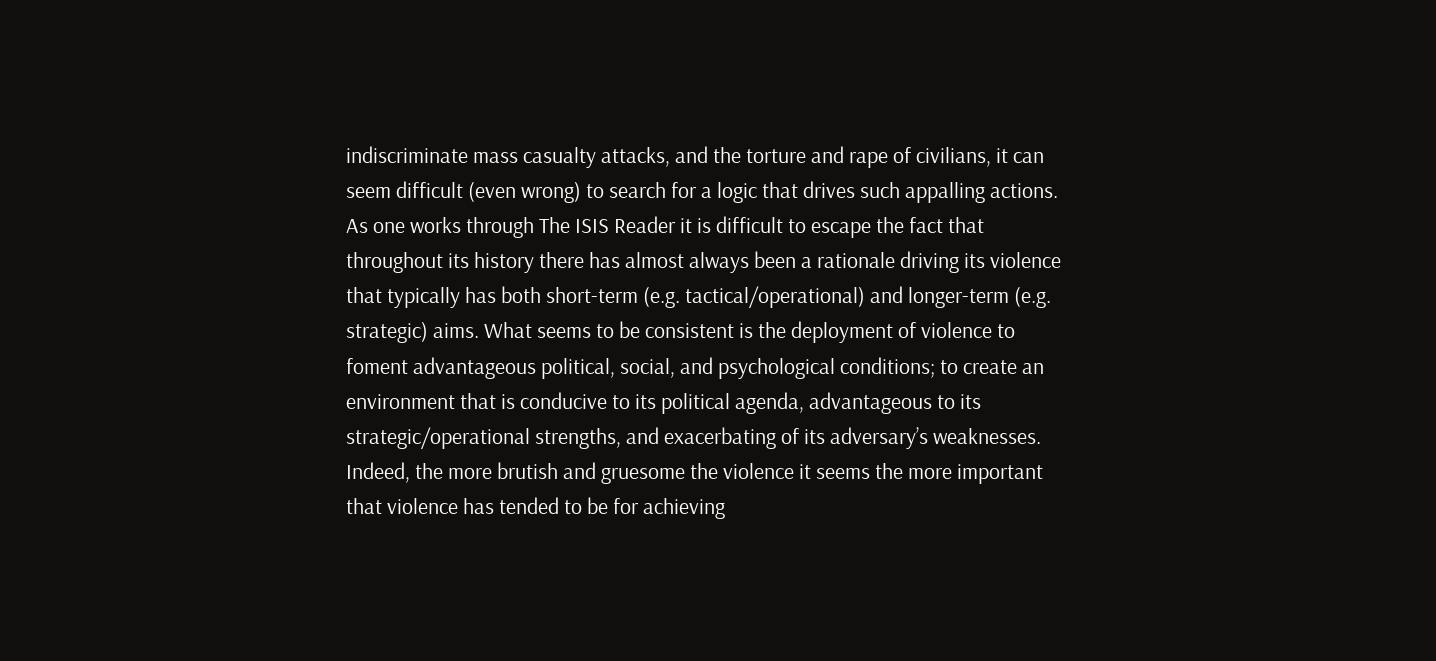indiscriminate mass casualty attacks, and the torture and rape of civilians, it can seem difficult (even wrong) to search for a logic that drives such appalling actions. As one works through The ISIS Reader it is difficult to escape the fact that throughout its history there has almost always been a rationale driving its violence that typically has both short-term (e.g. tactical/operational) and longer-term (e.g. strategic) aims. What seems to be consistent is the deployment of violence to foment advantageous political, social, and psychological conditions; to create an environment that is conducive to its political agenda, advantageous to its strategic/operational strengths, and exacerbating of its adversary’s weaknesses. Indeed, the more brutish and gruesome the violence it seems the more important that violence has tended to be for achieving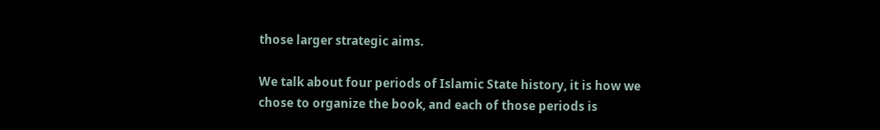those larger strategic aims.

We talk about four periods of Islamic State history, it is how we chose to organize the book, and each of those periods is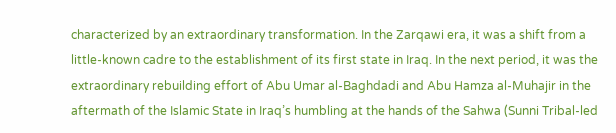characterized by an extraordinary transformation. In the Zarqawi era, it was a shift from a little-known cadre to the establishment of its first state in Iraq. In the next period, it was the extraordinary rebuilding effort of Abu Umar al-Baghdadi and Abu Hamza al-Muhajir in the aftermath of the Islamic State in Iraq’s humbling at the hands of the Sahwa (Sunni Tribal-led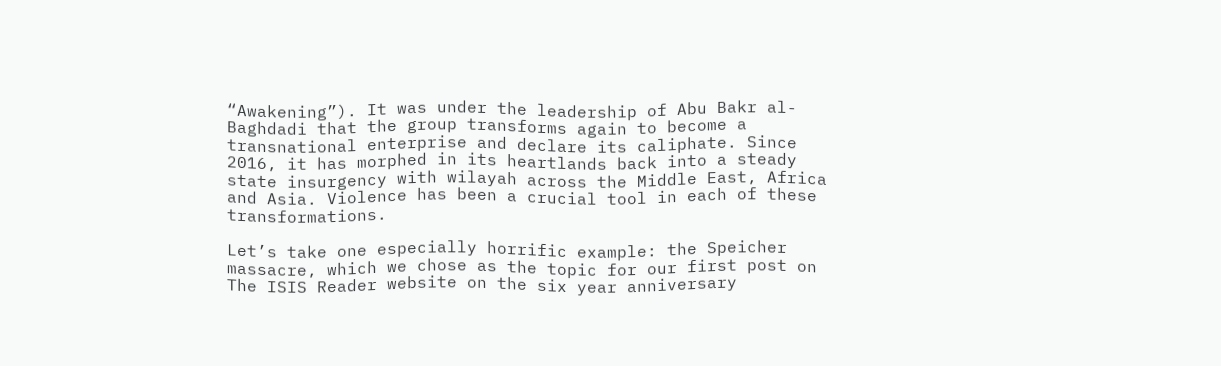“Awakening”). It was under the leadership of Abu Bakr al-Baghdadi that the group transforms again to become a transnational enterprise and declare its caliphate. Since 2016, it has morphed in its heartlands back into a steady state insurgency with wilayah across the Middle East, Africa and Asia. Violence has been a crucial tool in each of these transformations.

Let’s take one especially horrific example: the Speicher massacre, which we chose as the topic for our first post on The ISIS Reader website on the six year anniversary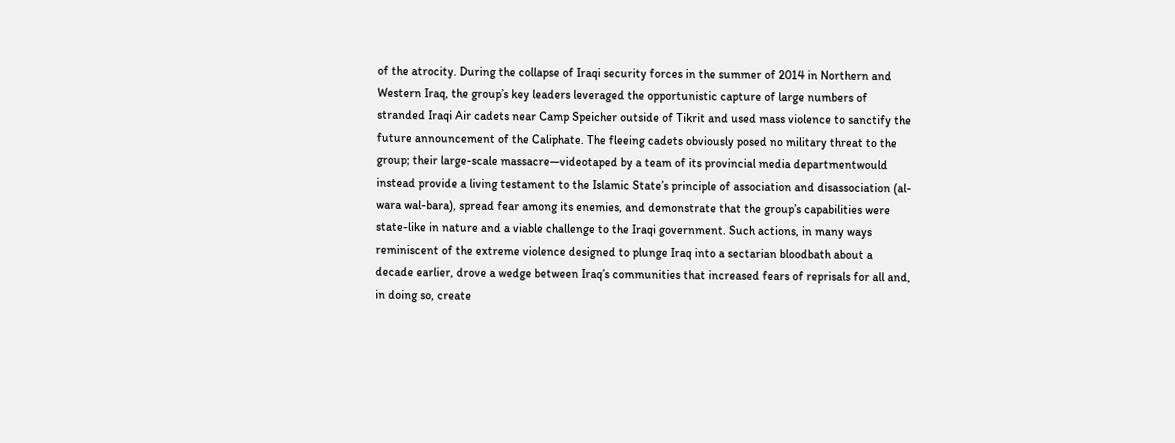of the atrocity. During the collapse of Iraqi security forces in the summer of 2014 in Northern and Western Iraq, the group’s key leaders leveraged the opportunistic capture of large numbers of stranded Iraqi Air cadets near Camp Speicher outside of Tikrit and used mass violence to sanctify the future announcement of the Caliphate. The fleeing cadets obviously posed no military threat to the group; their large-scale massacre—videotaped by a team of its provincial media departmentwould instead provide a living testament to the Islamic State’s principle of association and disassociation (al-wara wal-bara), spread fear among its enemies, and demonstrate that the group’s capabilities were state-like in nature and a viable challenge to the Iraqi government. Such actions, in many ways reminiscent of the extreme violence designed to plunge Iraq into a sectarian bloodbath about a decade earlier, drove a wedge between Iraq’s communities that increased fears of reprisals for all and, in doing so, create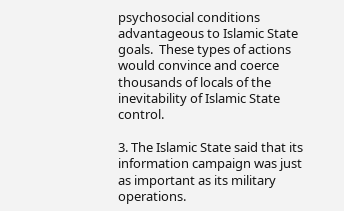psychosocial conditions advantageous to Islamic State goals.  These types of actions would convince and coerce thousands of locals of the inevitability of Islamic State control.

3. The Islamic State said that its information campaign was just as important as its military operations.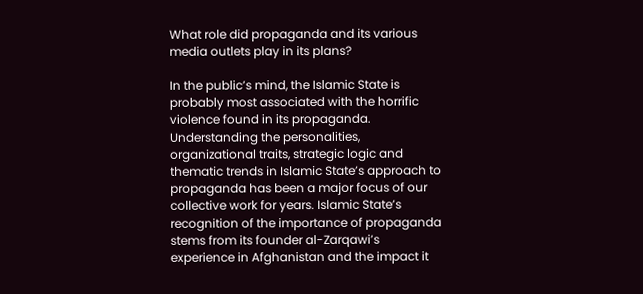What role did propaganda and its various media outlets play in its plans?

In the public’s mind, the Islamic State is probably most associated with the horrific violence found in its propaganda. Understanding the personalities, organizational traits, strategic logic and thematic trends in Islamic State’s approach to propaganda has been a major focus of our collective work for years. Islamic State’s recognition of the importance of propaganda stems from its founder al-Zarqawi’s experience in Afghanistan and the impact it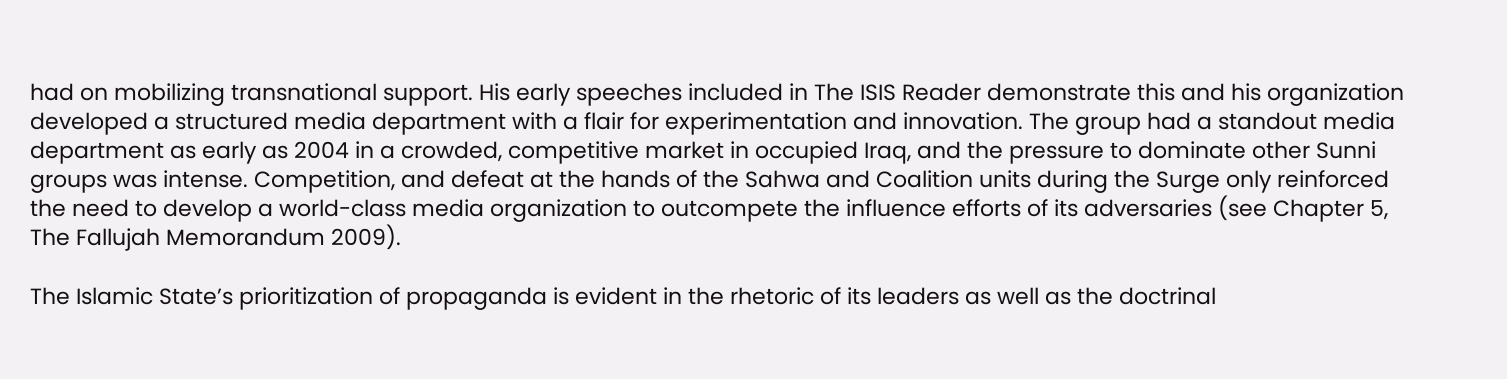had on mobilizing transnational support. His early speeches included in The ISIS Reader demonstrate this and his organization developed a structured media department with a flair for experimentation and innovation. The group had a standout media department as early as 2004 in a crowded, competitive market in occupied Iraq, and the pressure to dominate other Sunni groups was intense. Competition, and defeat at the hands of the Sahwa and Coalition units during the Surge only reinforced the need to develop a world-class media organization to outcompete the influence efforts of its adversaries (see Chapter 5, The Fallujah Memorandum 2009).

The Islamic State’s prioritization of propaganda is evident in the rhetoric of its leaders as well as the doctrinal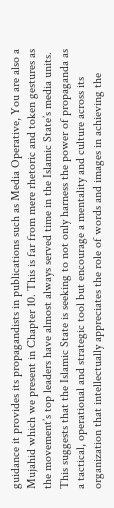guidance it provides its propagandists in publications such as Media Operative, You are also a Mujahid which we present in Chapter 10. This is far from mere rhetoric and token gestures as the movement’s top leaders have almost always served time in the Islamic State’s media units. This suggests that the Islamic State is seeking to not only harness the power of propaganda as a tactical, operational and strategic tool but encourage a mentality and culture across its organization that intellectually appreciates the role of words and images in achieving the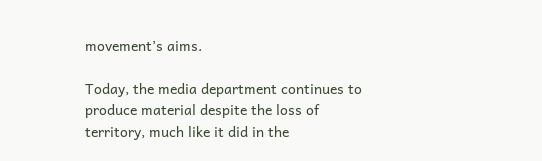movement’s aims.

Today, the media department continues to produce material despite the loss of territory, much like it did in the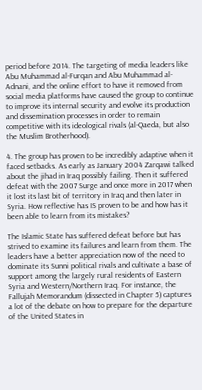period before 2014. The targeting of media leaders like Abu Muhammad al-Furqan and Abu Muhammad al-Adnani, and the online effort to have it removed from social media platforms have caused the group to continue to improve its internal security and evolve its production and dissemination processes in order to remain competitive with its ideological rivals (al-Qaeda, but also the Muslim Brotherhood).

4. The group has proven to be incredibly adaptive when it faced setbacks. As early as January 2004 Zarqawi talked about the jihad in Iraq possibly failing. Then it suffered defeat with the 2007 Surge and once more in 2017 when it lost its last bit of territory in Iraq and then later in Syria. How reflective has IS proven to be and how has it been able to learn from its mistakes?

The Islamic State has suffered defeat before but has strived to examine its failures and learn from them. The leaders have a better appreciation now of the need to dominate its Sunni political rivals and cultivate a base of support among the largely rural residents of Eastern Syria and Western/Northern Iraq. For instance, the Fallujah Memorandum (dissected in Chapter 5) captures a lot of the debate on how to prepare for the departure of the United States in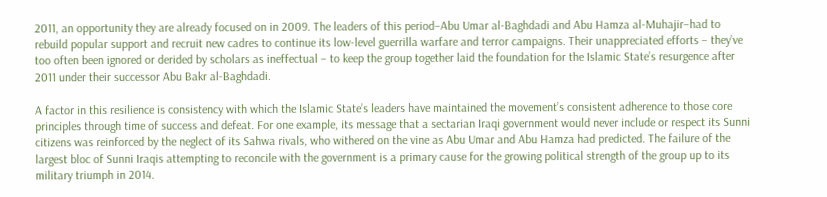2011, an opportunity they are already focused on in 2009. The leaders of this period–Abu Umar al-Baghdadi and Abu Hamza al-Muhajir–had to rebuild popular support and recruit new cadres to continue its low-level guerrilla warfare and terror campaigns. Their unappreciated efforts – they’ve too often been ignored or derided by scholars as ineffectual – to keep the group together laid the foundation for the Islamic State’s resurgence after 2011 under their successor Abu Bakr al-Baghdadi.

A factor in this resilience is consistency with which the Islamic State’s leaders have maintained the movement’s consistent adherence to those core principles through time of success and defeat. For one example, its message that a sectarian Iraqi government would never include or respect its Sunni citizens was reinforced by the neglect of its Sahwa rivals, who withered on the vine as Abu Umar and Abu Hamza had predicted. The failure of the largest bloc of Sunni Iraqis attempting to reconcile with the government is a primary cause for the growing political strength of the group up to its military triumph in 2014.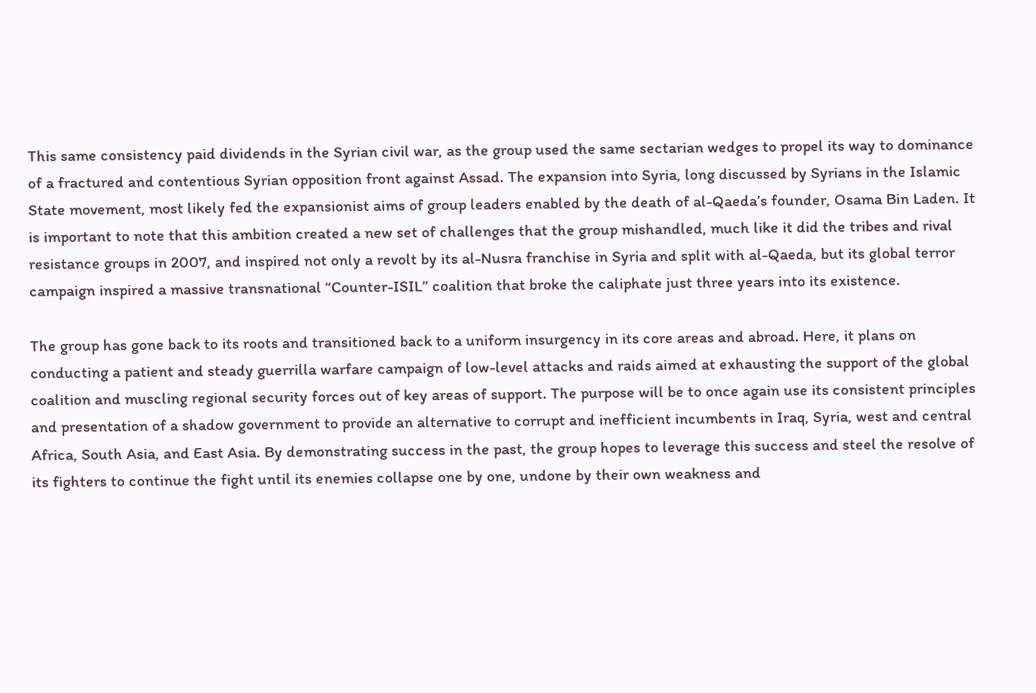This same consistency paid dividends in the Syrian civil war, as the group used the same sectarian wedges to propel its way to dominance of a fractured and contentious Syrian opposition front against Assad. The expansion into Syria, long discussed by Syrians in the Islamic State movement, most likely fed the expansionist aims of group leaders enabled by the death of al-Qaeda’s founder, Osama Bin Laden. It is important to note that this ambition created a new set of challenges that the group mishandled, much like it did the tribes and rival resistance groups in 2007, and inspired not only a revolt by its al-Nusra franchise in Syria and split with al-Qaeda, but its global terror campaign inspired a massive transnational “Counter-ISIL” coalition that broke the caliphate just three years into its existence.

The group has gone back to its roots and transitioned back to a uniform insurgency in its core areas and abroad. Here, it plans on conducting a patient and steady guerrilla warfare campaign of low-level attacks and raids aimed at exhausting the support of the global coalition and muscling regional security forces out of key areas of support. The purpose will be to once again use its consistent principles and presentation of a shadow government to provide an alternative to corrupt and inefficient incumbents in Iraq, Syria, west and central Africa, South Asia, and East Asia. By demonstrating success in the past, the group hopes to leverage this success and steel the resolve of its fighters to continue the fight until its enemies collapse one by one, undone by their own weakness and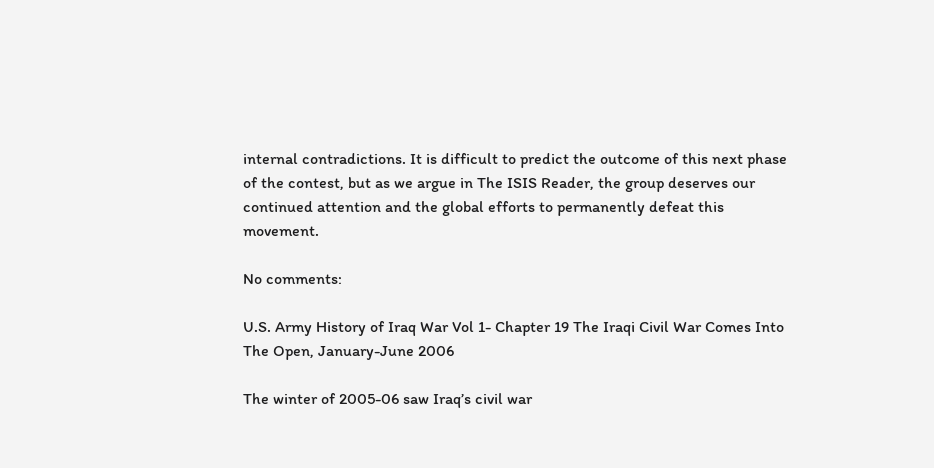internal contradictions. It is difficult to predict the outcome of this next phase of the contest, but as we argue in The ISIS Reader, the group deserves our continued attention and the global efforts to permanently defeat this movement.

No comments:

U.S. Army History of Iraq War Vol 1- Chapter 19 The Iraqi Civil War Comes Into The Open, January-June 2006

The winter of 2005-06 saw Iraq’s civil war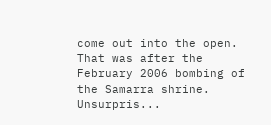come out into the open. That was after the February 2006 bombing of the Samarra shrine. Unsurpris...